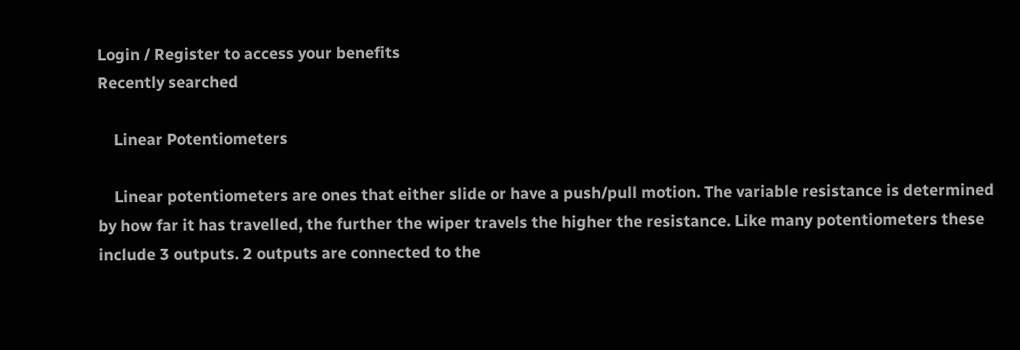Login / Register to access your benefits
Recently searched

    Linear Potentiometers

    Linear potentiometers are ones that either slide or have a push/pull motion. The variable resistance is determined by how far it has travelled, the further the wiper travels the higher the resistance. Like many potentiometers these include 3 outputs. 2 outputs are connected to the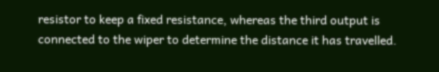resistor to keep a fixed resistance, whereas the third output is connected to the wiper to determine the distance it has travelled.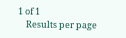1 of 1
    Results per page